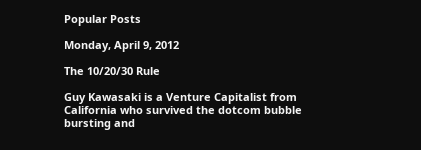Popular Posts

Monday, April 9, 2012

The 10/20/30 Rule

Guy Kawasaki is a Venture Capitalist from California who survived the dotcom bubble bursting and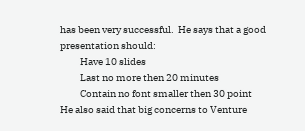has been very successful.  He says that a good presentation should:
          Have 10 slides
          Last no more then 20 minutes
          Contain no font smaller then 30 point
He also said that big concerns to Venture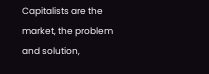Capitalists are the market, the problem and solution,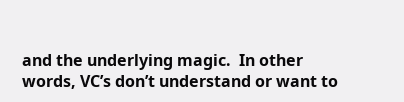and the underlying magic.  In other words, VC’s don’t understand or want to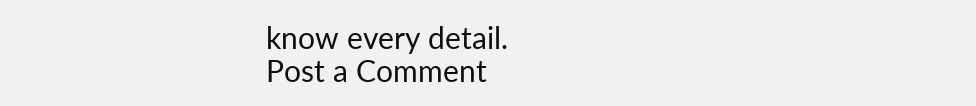know every detail.
Post a Comment